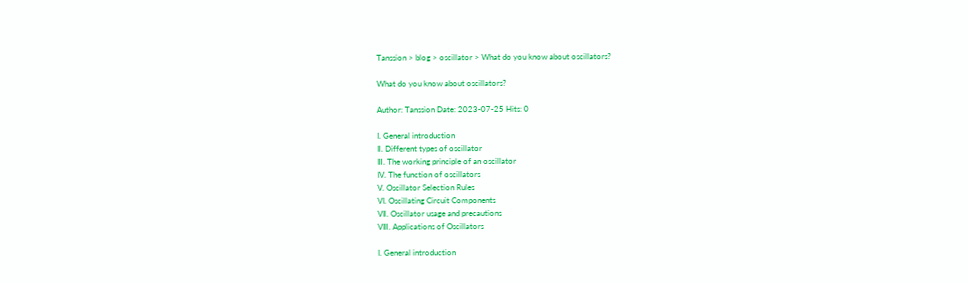Tanssion > blog > oscillator > What do you know about oscillators?

What do you know about oscillators?

Author: Tanssion Date: 2023-07-25 Hits: 0

Ⅰ. General introduction
Ⅱ. Different types of oscillator
Ⅲ. The working principle of an oscillator
Ⅳ. The function of oscillators
Ⅴ. Oscillator Selection Rules
Ⅵ. Oscillating Circuit Components
Ⅶ. Oscillator usage and precautions
Ⅷ. Applications of Oscillators

I. General introduction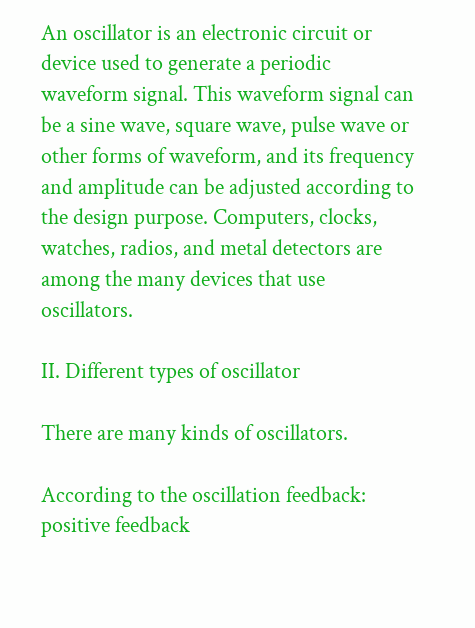An oscillator is an electronic circuit or device used to generate a periodic waveform signal. This waveform signal can be a sine wave, square wave, pulse wave or other forms of waveform, and its frequency and amplitude can be adjusted according to the design purpose. Computers, clocks, watches, radios, and metal detectors are among the many devices that use oscillators.

II. Different types of oscillator

There are many kinds of oscillators.

According to the oscillation feedback: positive feedback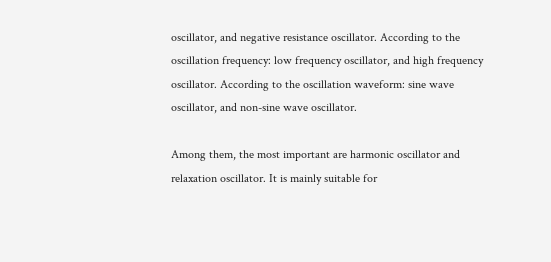oscillator, and negative resistance oscillator. According to the oscillation frequency: low frequency oscillator, and high frequency oscillator. According to the oscillation waveform: sine wave oscillator, and non-sine wave oscillator.

Among them, the most important are harmonic oscillator and relaxation oscillator. It is mainly suitable for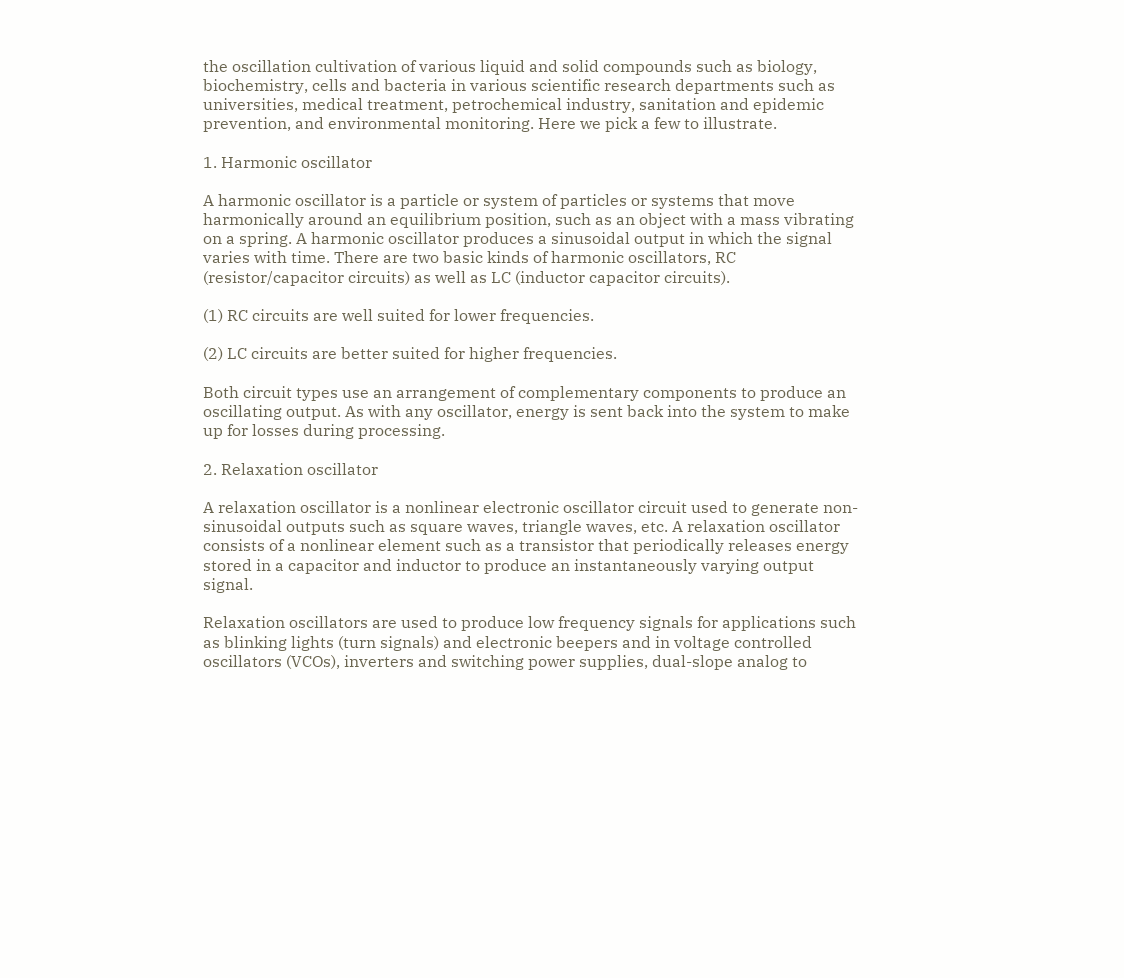the oscillation cultivation of various liquid and solid compounds such as biology, biochemistry, cells and bacteria in various scientific research departments such as universities, medical treatment, petrochemical industry, sanitation and epidemic prevention, and environmental monitoring. Here we pick a few to illustrate.

1. Harmonic oscillator

A harmonic oscillator is a particle or system of particles or systems that move harmonically around an equilibrium position, such as an object with a mass vibrating on a spring. A harmonic oscillator produces a sinusoidal output in which the signal varies with time. There are two basic kinds of harmonic oscillators, RC (resistor/capacitor circuits) as well as LC (inductor capacitor circuits).

(1) RC circuits are well suited for lower frequencies.

(2) LC circuits are better suited for higher frequencies.

Both circuit types use an arrangement of complementary components to produce an oscillating output. As with any oscillator, energy is sent back into the system to make up for losses during processing.

2. Relaxation oscillator

A relaxation oscillator is a nonlinear electronic oscillator circuit used to generate non-sinusoidal outputs such as square waves, triangle waves, etc. A relaxation oscillator consists of a nonlinear element such as a transistor that periodically releases energy stored in a capacitor and inductor to produce an instantaneously varying output signal.

Relaxation oscillators are used to produce low frequency signals for applications such as blinking lights (turn signals) and electronic beepers and in voltage controlled oscillators (VCOs), inverters and switching power supplies, dual-slope analog to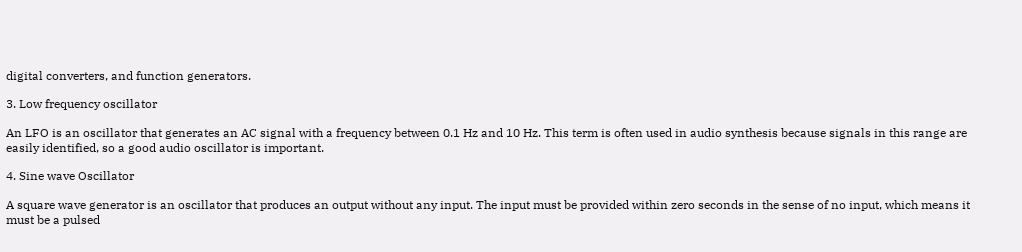digital converters, and function generators.

3. Low frequency oscillator

An LFO is an oscillator that generates an AC signal with a frequency between 0.1 Hz and 10 Hz. This term is often used in audio synthesis because signals in this range are easily identified, so a good audio oscillator is important.

4. Sine wave Oscillator

A square wave generator is an oscillator that produces an output without any input. The input must be provided within zero seconds in the sense of no input, which means it must be a pulsed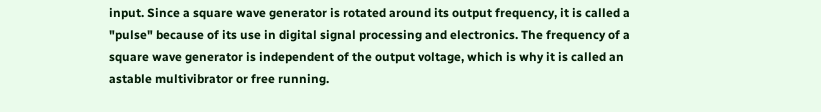input. Since a square wave generator is rotated around its output frequency, it is called a "pulse" because of its use in digital signal processing and electronics. The frequency of a square wave generator is independent of the output voltage, which is why it is called an astable multivibrator or free running.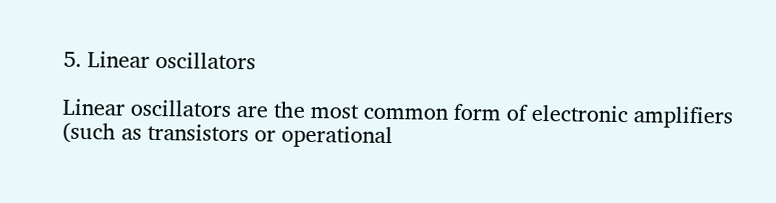5. Linear oscillators

Linear oscillators are the most common form of electronic amplifiers (such as transistors or operational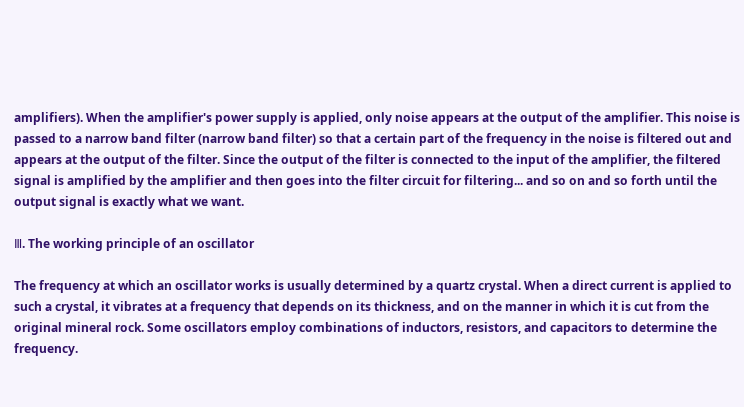amplifiers). When the amplifier's power supply is applied, only noise appears at the output of the amplifier. This noise is passed to a narrow band filter (narrow band filter) so that a certain part of the frequency in the noise is filtered out and appears at the output of the filter. Since the output of the filter is connected to the input of the amplifier, the filtered signal is amplified by the amplifier and then goes into the filter circuit for filtering... and so on and so forth until the output signal is exactly what we want.

Ⅲ. The working principle of an oscillator

The frequency at which an oscillator works is usually determined by a quartz crystal. When a direct current is applied to such a crystal, it vibrates at a frequency that depends on its thickness, and on the manner in which it is cut from the original mineral rock. Some oscillators employ combinations of inductors, resistors, and capacitors to determine the frequency.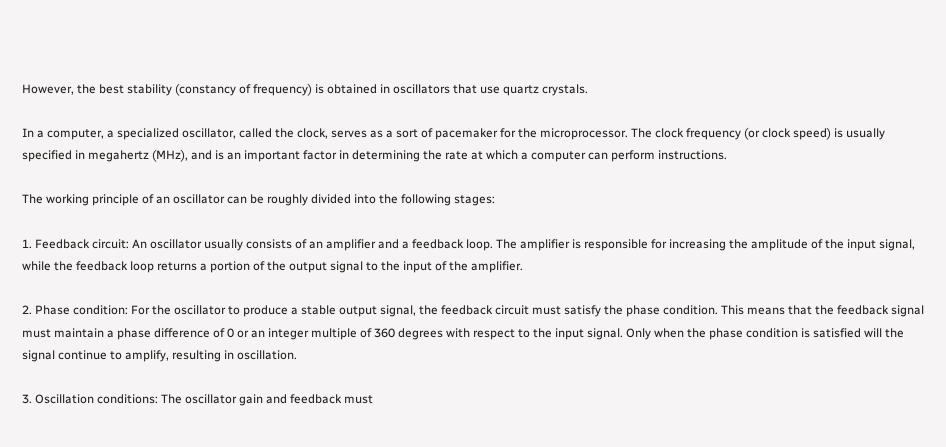However, the best stability (constancy of frequency) is obtained in oscillators that use quartz crystals.

In a computer, a specialized oscillator, called the clock, serves as a sort of pacemaker for the microprocessor. The clock frequency (or clock speed) is usually specified in megahertz (MHz), and is an important factor in determining the rate at which a computer can perform instructions.

The working principle of an oscillator can be roughly divided into the following stages:

1. Feedback circuit: An oscillator usually consists of an amplifier and a feedback loop. The amplifier is responsible for increasing the amplitude of the input signal, while the feedback loop returns a portion of the output signal to the input of the amplifier.

2. Phase condition: For the oscillator to produce a stable output signal, the feedback circuit must satisfy the phase condition. This means that the feedback signal must maintain a phase difference of 0 or an integer multiple of 360 degrees with respect to the input signal. Only when the phase condition is satisfied will the signal continue to amplify, resulting in oscillation.

3. Oscillation conditions: The oscillator gain and feedback must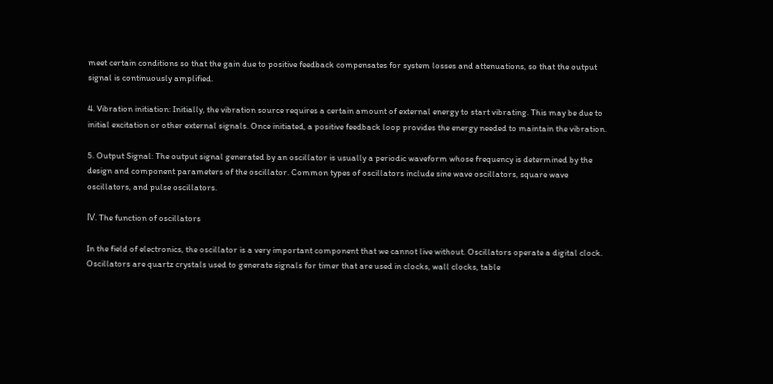meet certain conditions so that the gain due to positive feedback compensates for system losses and attenuations, so that the output signal is continuously amplified.

4. Vibration initiation: Initially, the vibration source requires a certain amount of external energy to start vibrating. This may be due to initial excitation or other external signals. Once initiated, a positive feedback loop provides the energy needed to maintain the vibration.

5. Output Signal: The output signal generated by an oscillator is usually a periodic waveform whose frequency is determined by the design and component parameters of the oscillator. Common types of oscillators include sine wave oscillators, square wave oscillators, and pulse oscillators.

Ⅳ. The function of oscillators

In the field of electronics, the oscillator is a very important component that we cannot live without. Oscillators operate a digital clock. Oscillators are quartz crystals used to generate signals for timer that are used in clocks, wall clocks, table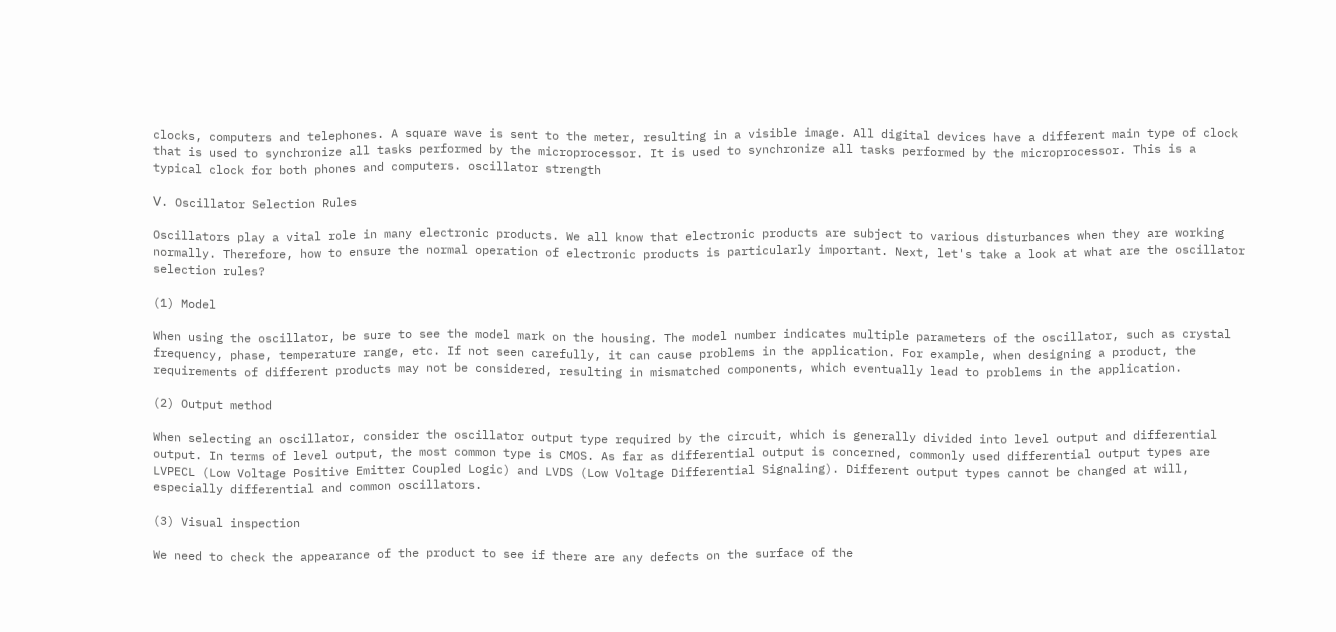clocks, computers and telephones. A square wave is sent to the meter, resulting in a visible image. All digital devices have a different main type of clock that is used to synchronize all tasks performed by the microprocessor. It is used to synchronize all tasks performed by the microprocessor. This is a typical clock for both phones and computers. oscillator strength

Ⅴ. Oscillator Selection Rules

Oscillators play a vital role in many electronic products. We all know that electronic products are subject to various disturbances when they are working normally. Therefore, how to ensure the normal operation of electronic products is particularly important. Next, let's take a look at what are the oscillator selection rules?

(1) Model

When using the oscillator, be sure to see the model mark on the housing. The model number indicates multiple parameters of the oscillator, such as crystal frequency, phase, temperature range, etc. If not seen carefully, it can cause problems in the application. For example, when designing a product, the requirements of different products may not be considered, resulting in mismatched components, which eventually lead to problems in the application.

(2) Output method

When selecting an oscillator, consider the oscillator output type required by the circuit, which is generally divided into level output and differential output. In terms of level output, the most common type is CMOS. As far as differential output is concerned, commonly used differential output types are LVPECL (Low Voltage Positive Emitter Coupled Logic) and LVDS (Low Voltage Differential Signaling). Different output types cannot be changed at will, especially differential and common oscillators.

(3) Visual inspection

We need to check the appearance of the product to see if there are any defects on the surface of the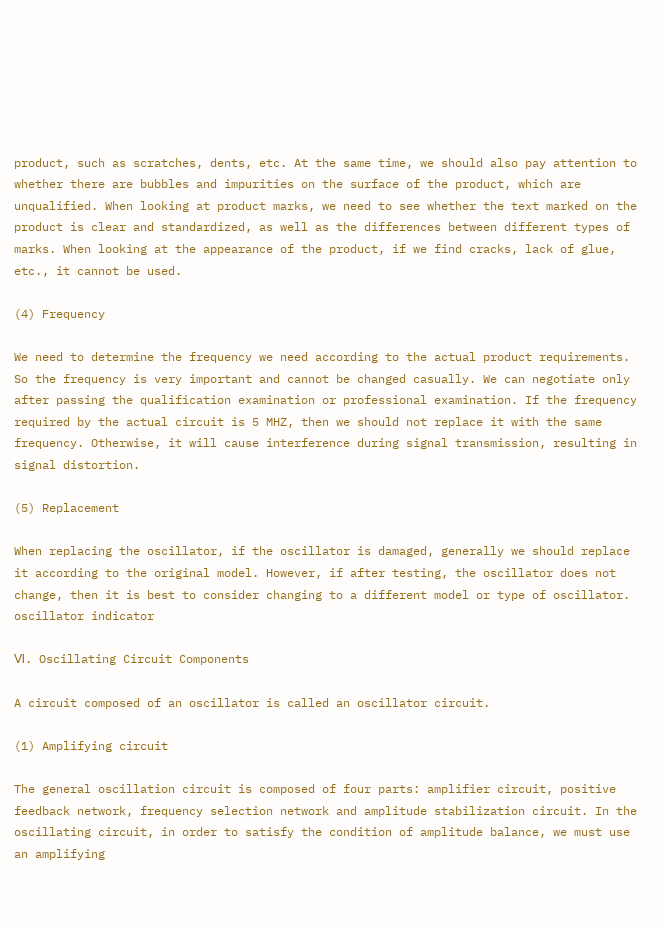product, such as scratches, dents, etc. At the same time, we should also pay attention to whether there are bubbles and impurities on the surface of the product, which are unqualified. When looking at product marks, we need to see whether the text marked on the product is clear and standardized, as well as the differences between different types of marks. When looking at the appearance of the product, if we find cracks, lack of glue, etc., it cannot be used.

(4) Frequency

We need to determine the frequency we need according to the actual product requirements. So the frequency is very important and cannot be changed casually. We can negotiate only after passing the qualification examination or professional examination. If the frequency required by the actual circuit is 5 MHZ, then we should not replace it with the same frequency. Otherwise, it will cause interference during signal transmission, resulting in signal distortion.

(5) Replacement

When replacing the oscillator, if the oscillator is damaged, generally we should replace it according to the original model. However, if after testing, the oscillator does not change, then it is best to consider changing to a different model or type of oscillator. oscillator indicator

Ⅵ. Oscillating Circuit Components

A circuit composed of an oscillator is called an oscillator circuit.

(1) Amplifying circuit

The general oscillation circuit is composed of four parts: amplifier circuit, positive feedback network, frequency selection network and amplitude stabilization circuit. In the oscillating circuit, in order to satisfy the condition of amplitude balance, we must use an amplifying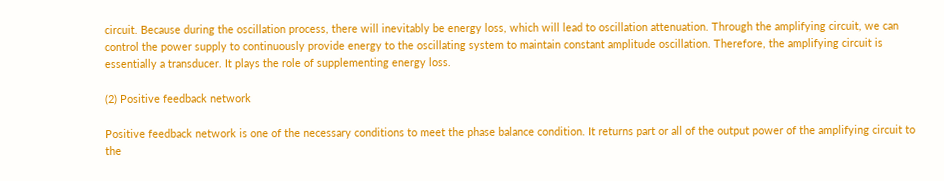circuit. Because during the oscillation process, there will inevitably be energy loss, which will lead to oscillation attenuation. Through the amplifying circuit, we can control the power supply to continuously provide energy to the oscillating system to maintain constant amplitude oscillation. Therefore, the amplifying circuit is essentially a transducer. It plays the role of supplementing energy loss.

(2) Positive feedback network

Positive feedback network is one of the necessary conditions to meet the phase balance condition. It returns part or all of the output power of the amplifying circuit to the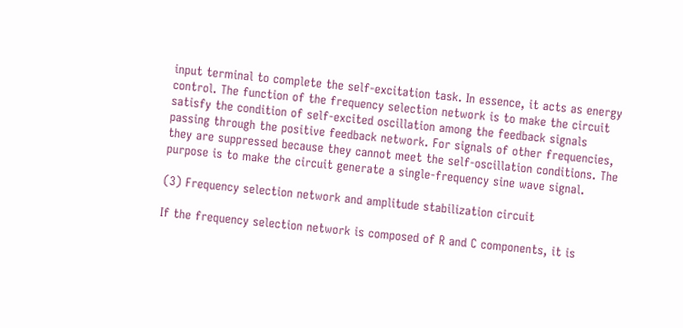input terminal to complete the self-excitation task. In essence, it acts as energy control. The function of the frequency selection network is to make the circuit satisfy the condition of self-excited oscillation among the feedback signals passing through the positive feedback network. For signals of other frequencies, they are suppressed because they cannot meet the self-oscillation conditions. The purpose is to make the circuit generate a single-frequency sine wave signal.

(3) Frequency selection network and amplitude stabilization circuit

If the frequency selection network is composed of R and C components, it is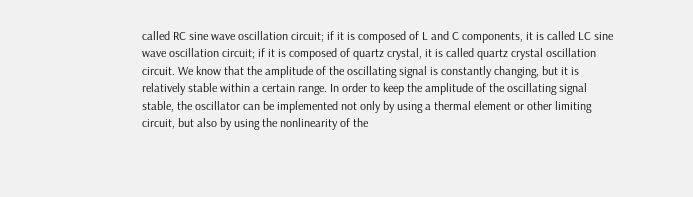called RC sine wave oscillation circuit; if it is composed of L and C components, it is called LC sine wave oscillation circuit; if it is composed of quartz crystal, it is called quartz crystal oscillation circuit. We know that the amplitude of the oscillating signal is constantly changing, but it is relatively stable within a certain range. In order to keep the amplitude of the oscillating signal stable, the oscillator can be implemented not only by using a thermal element or other limiting circuit, but also by using the nonlinearity of the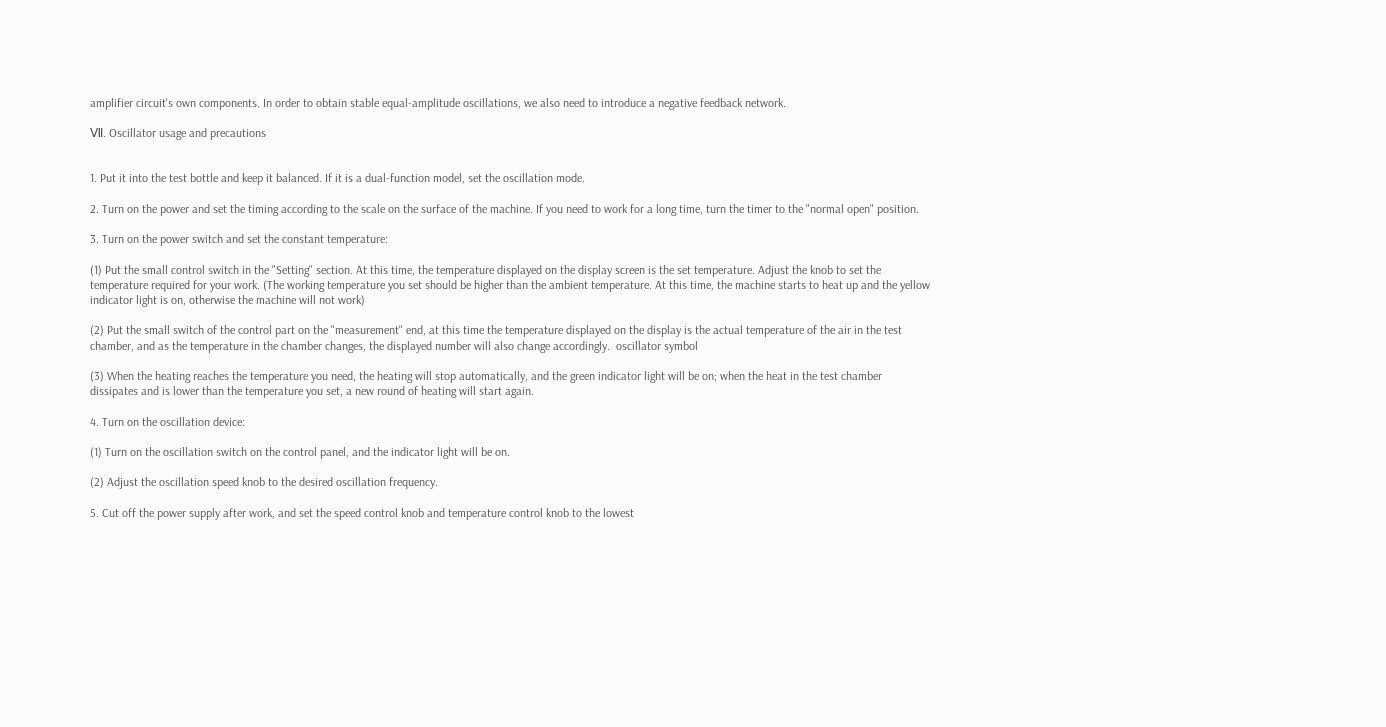amplifier circuit's own components. In order to obtain stable equal-amplitude oscillations, we also need to introduce a negative feedback network.

Ⅶ. Oscillator usage and precautions


1. Put it into the test bottle and keep it balanced. If it is a dual-function model, set the oscillation mode.

2. Turn on the power and set the timing according to the scale on the surface of the machine. If you need to work for a long time, turn the timer to the "normal open" position.

3. Turn on the power switch and set the constant temperature:

(1) Put the small control switch in the "Setting" section. At this time, the temperature displayed on the display screen is the set temperature. Adjust the knob to set the temperature required for your work. (The working temperature you set should be higher than the ambient temperature. At this time, the machine starts to heat up and the yellow indicator light is on, otherwise the machine will not work)

(2) Put the small switch of the control part on the "measurement" end, at this time the temperature displayed on the display is the actual temperature of the air in the test chamber, and as the temperature in the chamber changes, the displayed number will also change accordingly.  oscillator symbol

(3) When the heating reaches the temperature you need, the heating will stop automatically, and the green indicator light will be on; when the heat in the test chamber dissipates and is lower than the temperature you set, a new round of heating will start again.

4. Turn on the oscillation device:

(1) Turn on the oscillation switch on the control panel, and the indicator light will be on.

(2) Adjust the oscillation speed knob to the desired oscillation frequency.

5. Cut off the power supply after work, and set the speed control knob and temperature control knob to the lowest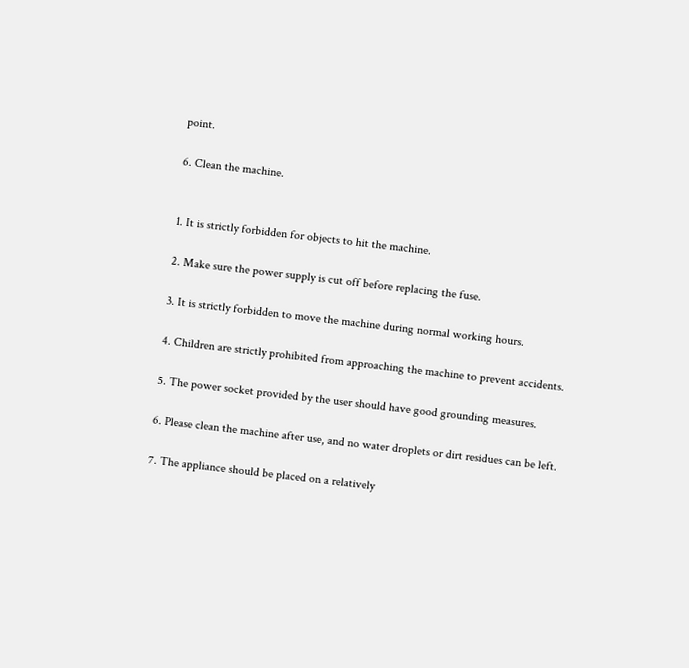point.

6. Clean the machine.


1. It is strictly forbidden for objects to hit the machine.

2. Make sure the power supply is cut off before replacing the fuse.

3. It is strictly forbidden to move the machine during normal working hours.

4. Children are strictly prohibited from approaching the machine to prevent accidents.

5. The power socket provided by the user should have good grounding measures.

6. Please clean the machine after use, and no water droplets or dirt residues can be left.

7. The appliance should be placed on a relatively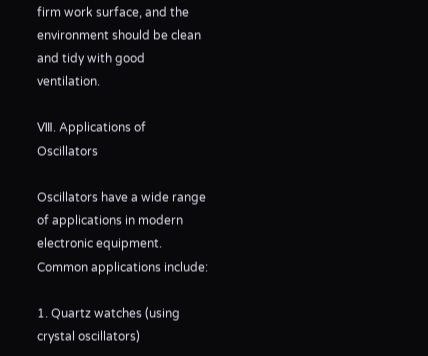firm work surface, and the environment should be clean and tidy with good ventilation.

Ⅷ. Applications of Oscillators

Oscillators have a wide range of applications in modern electronic equipment. Common applications include:

1. Quartz watches (using crystal oscillators)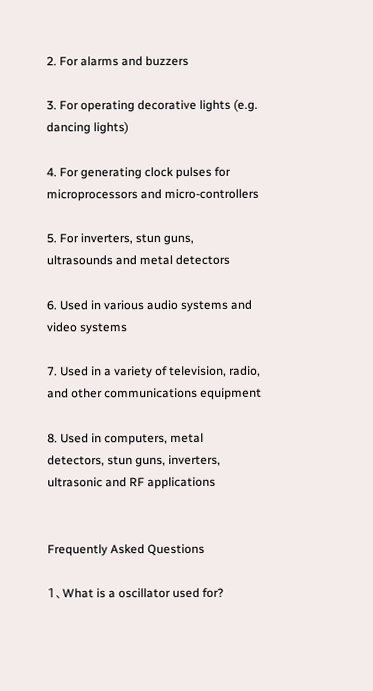2. For alarms and buzzers

3. For operating decorative lights (e.g. dancing lights)

4. For generating clock pulses for microprocessors and micro-controllers

5. For inverters, stun guns, ultrasounds and metal detectors

6. Used in various audio systems and video systems

7. Used in a variety of television, radio, and other communications equipment

8. Used in computers, metal detectors, stun guns, inverters, ultrasonic and RF applications


Frequently Asked Questions

1、What is a oscillator used for?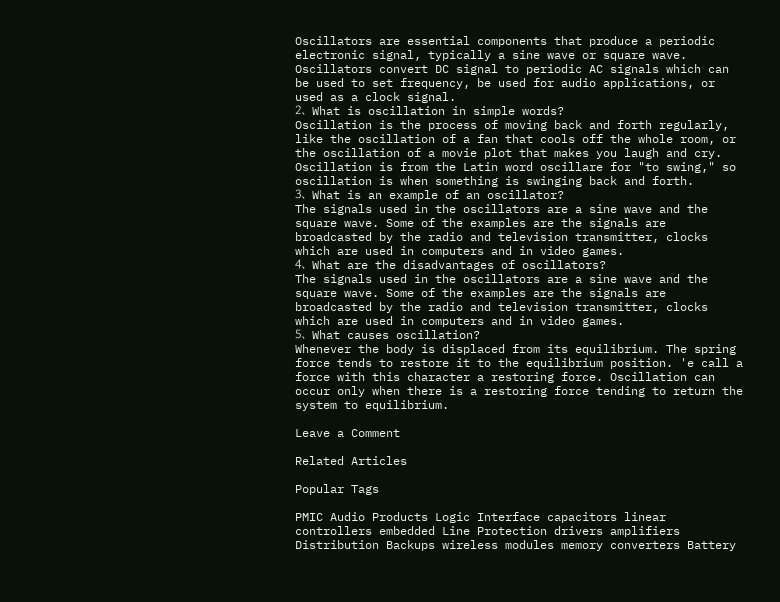Oscillators are essential components that produce a periodic electronic signal, typically a sine wave or square wave. Oscillators convert DC signal to periodic AC signals which can be used to set frequency, be used for audio applications, or used as a clock signal.
2、What is oscillation in simple words?
Oscillation is the process of moving back and forth regularly, like the oscillation of a fan that cools off the whole room, or the oscillation of a movie plot that makes you laugh and cry. Oscillation is from the Latin word oscillare for "to swing," so oscillation is when something is swinging back and forth.
3、What is an example of an oscillator?
The signals used in the oscillators are a sine wave and the square wave. Some of the examples are the signals are broadcasted by the radio and television transmitter, clocks which are used in computers and in video games.
4、What are the disadvantages of oscillators?
The signals used in the oscillators are a sine wave and the square wave. Some of the examples are the signals are broadcasted by the radio and television transmitter, clocks which are used in computers and in video games.
5、What causes oscillation?
Whenever the body is displaced from its equilibrium. The spring force tends to restore it to the equilibrium position. 'e call a force with this character a restoring force. Oscillation can occur only when there is a restoring force tending to return the system to equilibrium.

Leave a Comment

Related Articles

Popular Tags

PMIC Audio Products Logic Interface capacitors linear controllers embedded Line Protection drivers amplifiers Distribution Backups wireless modules memory converters Battery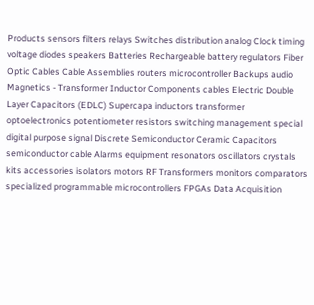Products sensors filters relays Switches distribution analog Clock timing voltage diodes speakers Batteries Rechargeable battery regulators Fiber Optic Cables Cable Assemblies routers microcontroller Backups audio Magnetics - Transformer Inductor Components cables Electric Double Layer Capacitors (EDLC) Supercapa inductors transformer optoelectronics potentiometer resistors switching management special digital purpose signal Discrete Semiconductor Ceramic Capacitors semiconductor cable Alarms equipment resonators oscillators crystals kits accessories isolators motors RF Transformers monitors comparators specialized programmable microcontrollers FPGAs Data Acquisition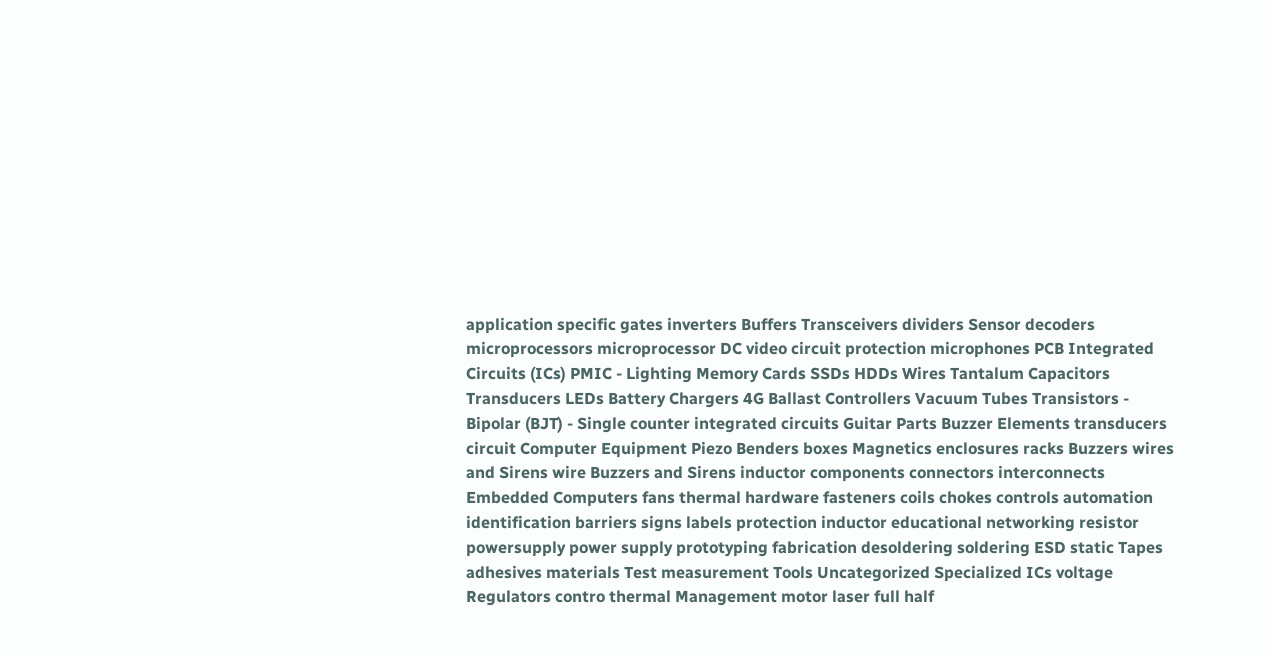application specific gates inverters Buffers Transceivers dividers Sensor decoders microprocessors microprocessor DC video circuit protection microphones PCB Integrated Circuits (ICs) PMIC - Lighting Memory Cards SSDs HDDs Wires Tantalum Capacitors Transducers LEDs Battery Chargers 4G Ballast Controllers Vacuum Tubes Transistors - Bipolar (BJT) - Single counter integrated circuits Guitar Parts Buzzer Elements transducers circuit Computer Equipment Piezo Benders boxes Magnetics enclosures racks Buzzers wires and Sirens wire Buzzers and Sirens inductor components connectors interconnects Embedded Computers fans thermal hardware fasteners coils chokes controls automation identification barriers signs labels protection inductor educational networking resistor powersupply power supply prototyping fabrication desoldering soldering ESD static Tapes adhesives materials Test measurement Tools Uncategorized Specialized ICs voltage Regulators contro thermal Management motor laser full half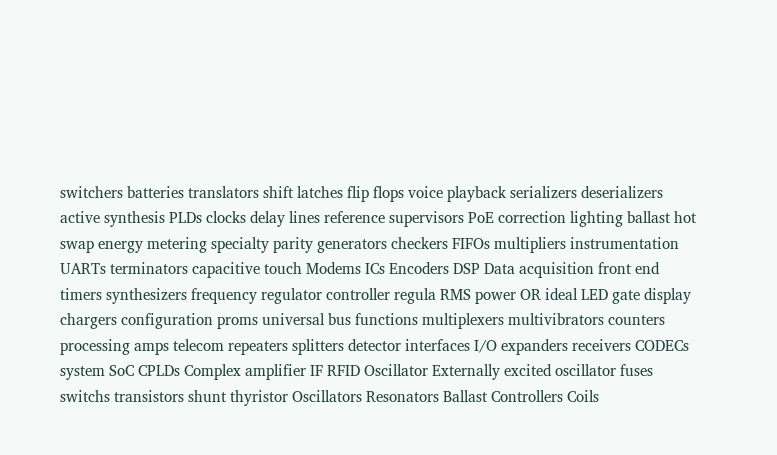switchers batteries translators shift latches flip flops voice playback serializers deserializers active synthesis PLDs clocks delay lines reference supervisors PoE correction lighting ballast hot swap energy metering specialty parity generators checkers FIFOs multipliers instrumentation UARTs terminators capacitive touch Modems ICs Encoders DSP Data acquisition front end timers synthesizers frequency regulator controller regula RMS power OR ideal LED gate display chargers configuration proms universal bus functions multiplexers multivibrators counters processing amps telecom repeaters splitters detector interfaces I/O expanders receivers CODECs system SoC CPLDs Complex amplifier IF RFID Oscillator Externally excited oscillator fuses switchs transistors shunt thyristor Oscillators Resonators Ballast Controllers Coils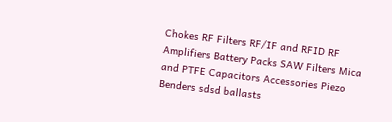Chokes RF Filters RF/IF and RFID RF Amplifiers Battery Packs SAW Filters Mica and PTFE Capacitors Accessories Piezo Benders sdsd ballasts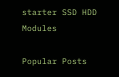starter SSD HDD Modules

Popular Posts